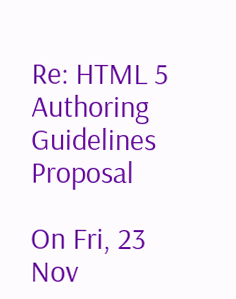Re: HTML 5 Authoring Guidelines Proposal

On Fri, 23 Nov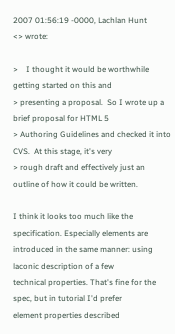2007 01:56:19 -0000, Lachlan Hunt
<> wrote:

>    I thought it would be worthwhile getting started on this and
> presenting a proposal.  So I wrote up a brief proposal for HTML 5
> Authoring Guidelines and checked it into CVS.  At this stage, it's very
> rough draft and effectively just an outline of how it could be written.

I think it looks too much like the specification. Especially elements are
introduced in the same manner: using laconic description of a few
technical properties. That's fine for the spec, but in tutorial I'd prefer
element properties described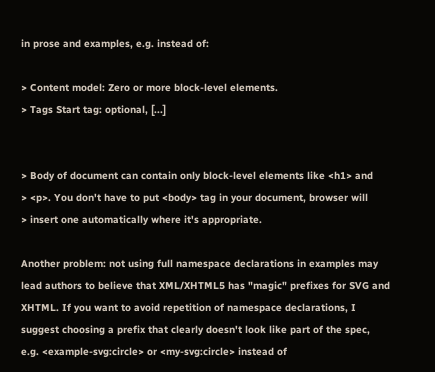in prose and examples, e.g. instead of:

> Content model: Zero or more block-level elements.
> Tags Start tag: optional, [...]


> Body of document can contain only block-level elements like <h1> and
> <p>. You don't have to put <body> tag in your document, browser will
> insert one automatically where it's appropriate.

Another problem: not using full namespace declarations in examples may
lead authors to believe that XML/XHTML5 has "magic" prefixes for SVG and
XHTML. If you want to avoid repetition of namespace declarations, I
suggest choosing a prefix that clearly doesn't look like part of the spec,
e.g. <example-svg:circle> or <my-svg:circle> instead of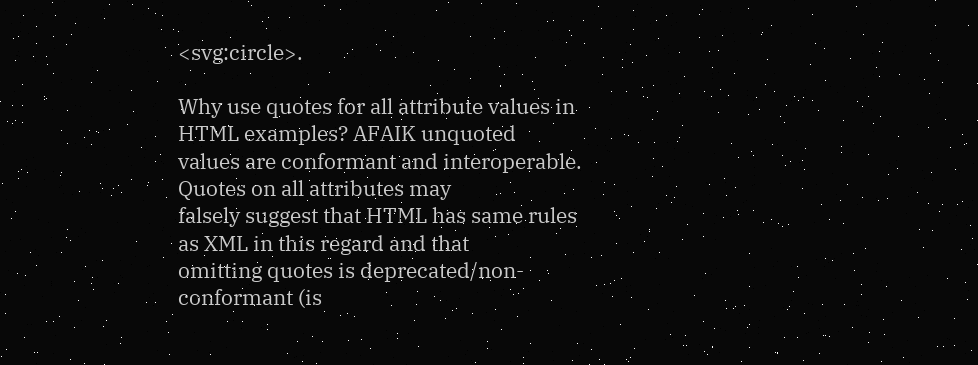<svg:circle>.

Why use quotes for all attribute values in HTML examples? AFAIK unquoted
values are conformant and interoperable. Quotes on all attributes may
falsely suggest that HTML has same rules as XML in this regard and that
omitting quotes is deprecated/non-conformant (is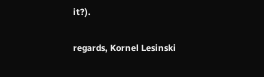it?).

regards, Kornel Lesinski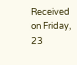Received on Friday, 23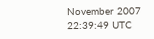November 2007 22:39:49 UTC